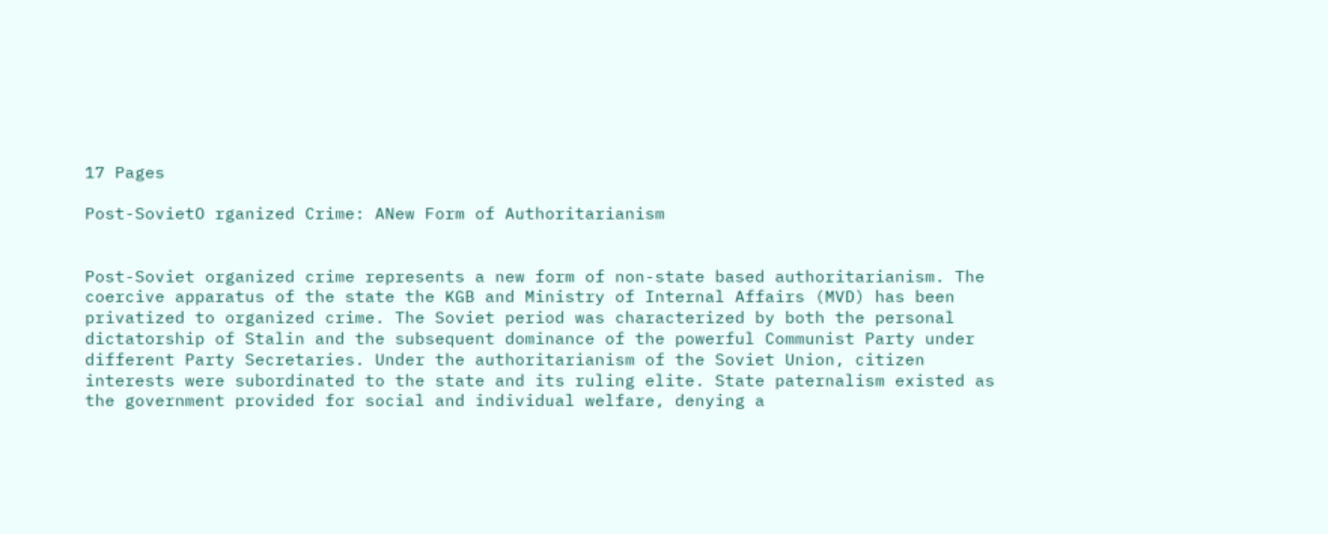17 Pages

Post-SovietO rganized Crime: ANew Form of Authoritarianism


Post-Soviet organized crime represents a new form of non-state based authoritarianism. The coercive apparatus of the state the KGB and Ministry of Internal Affairs (MVD) has been privatized to organized crime. The Soviet period was characterized by both the personal dictatorship of Stalin and the subsequent dominance of the powerful Communist Party under different Party Secretaries. Under the authoritarianism of the Soviet Union, citizen interests were subordinated to the state and its ruling elite. State paternalism existed as the government provided for social and individual welfare, denying a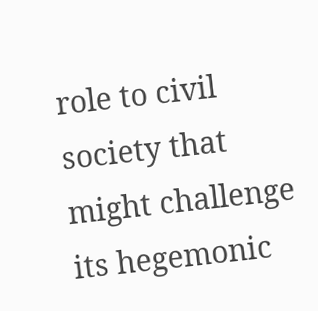role to civil society that might challenge its hegemonic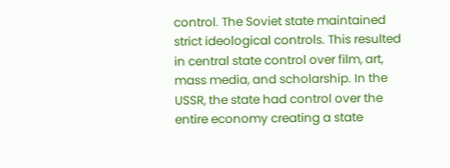control. The Soviet state maintained strict ideological controls. This resulted in central state control over film, art, mass media, and scholarship. In the USSR, the state had control over the entire economy creating a state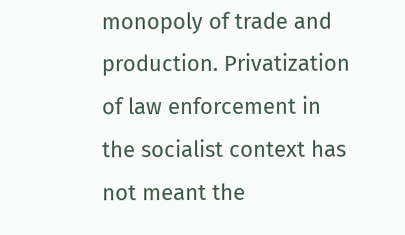monopoly of trade and production. Privatization of law enforcement in the socialist context has not meant the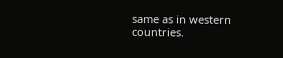same as in western countries.